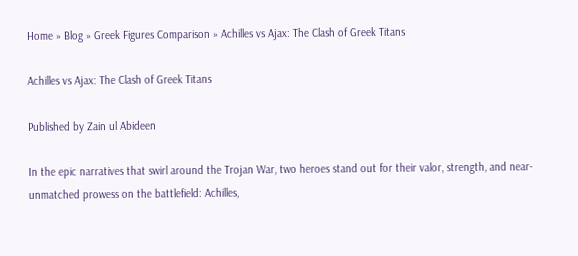Home » Blog » Greek Figures Comparison » Achilles vs Ajax: The Clash of Greek Titans

Achilles vs Ajax: The Clash of Greek Titans

Published by Zain ul Abideen

In the epic narratives that swirl around the Trojan War, two heroes stand out for their valor, strength, and near-unmatched prowess on the battlefield: Achilles,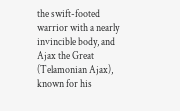the swift-footed warrior with a nearly invincible body, and Ajax the Great (Telamonian Ajax), known for his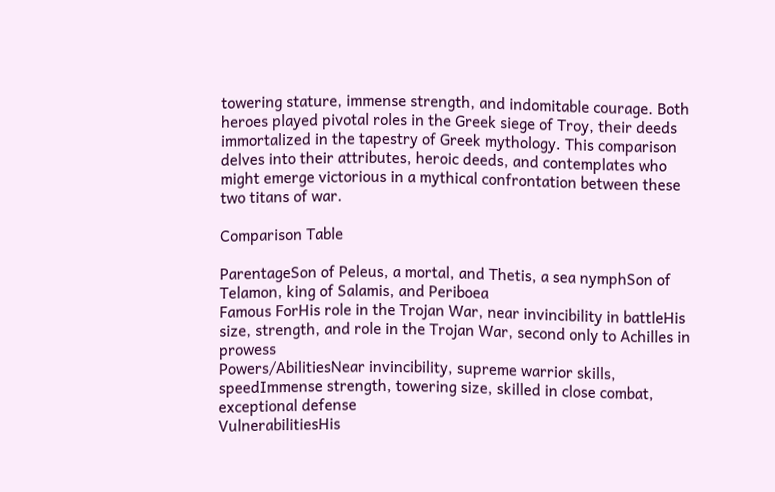towering stature, immense strength, and indomitable courage. Both heroes played pivotal roles in the Greek siege of Troy, their deeds immortalized in the tapestry of Greek mythology. This comparison delves into their attributes, heroic deeds, and contemplates who might emerge victorious in a mythical confrontation between these two titans of war.

Comparison Table

ParentageSon of Peleus, a mortal, and Thetis, a sea nymphSon of Telamon, king of Salamis, and Periboea
Famous ForHis role in the Trojan War, near invincibility in battleHis size, strength, and role in the Trojan War, second only to Achilles in prowess
Powers/AbilitiesNear invincibility, supreme warrior skills, speedImmense strength, towering size, skilled in close combat, exceptional defense
VulnerabilitiesHis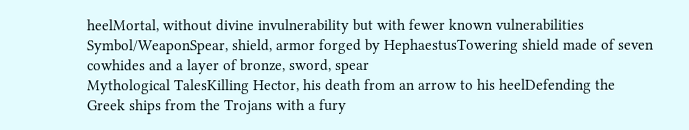heelMortal, without divine invulnerability but with fewer known vulnerabilities
Symbol/WeaponSpear, shield, armor forged by HephaestusTowering shield made of seven cowhides and a layer of bronze, sword, spear
Mythological TalesKilling Hector, his death from an arrow to his heelDefending the Greek ships from the Trojans with a fury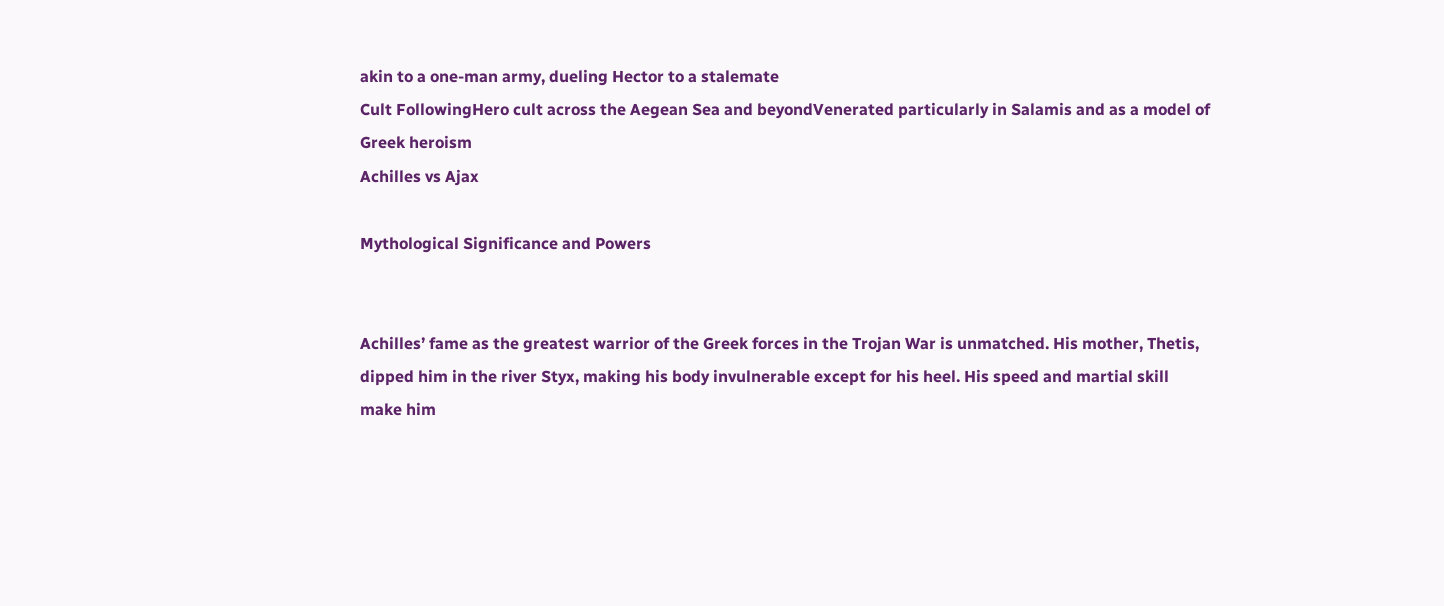akin to a one-man army, dueling Hector to a stalemate
Cult FollowingHero cult across the Aegean Sea and beyondVenerated particularly in Salamis and as a model of Greek heroism
Achilles vs Ajax

Mythological Significance and Powers


Achilles’ fame as the greatest warrior of the Greek forces in the Trojan War is unmatched. His mother, Thetis, dipped him in the river Styx, making his body invulnerable except for his heel. His speed and martial skill make him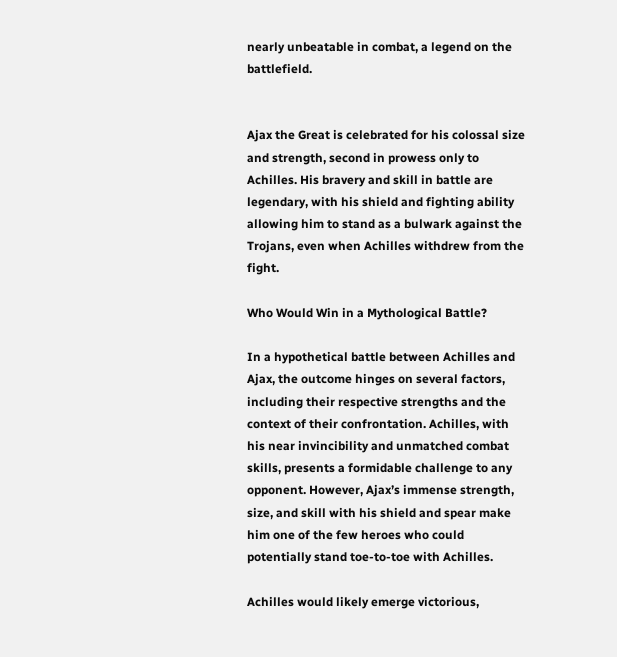nearly unbeatable in combat, a legend on the battlefield.


Ajax the Great is celebrated for his colossal size and strength, second in prowess only to Achilles. His bravery and skill in battle are legendary, with his shield and fighting ability allowing him to stand as a bulwark against the Trojans, even when Achilles withdrew from the fight.

Who Would Win in a Mythological Battle?

In a hypothetical battle between Achilles and Ajax, the outcome hinges on several factors, including their respective strengths and the context of their confrontation. Achilles, with his near invincibility and unmatched combat skills, presents a formidable challenge to any opponent. However, Ajax’s immense strength, size, and skill with his shield and spear make him one of the few heroes who could potentially stand toe-to-toe with Achilles.

Achilles would likely emerge victorious,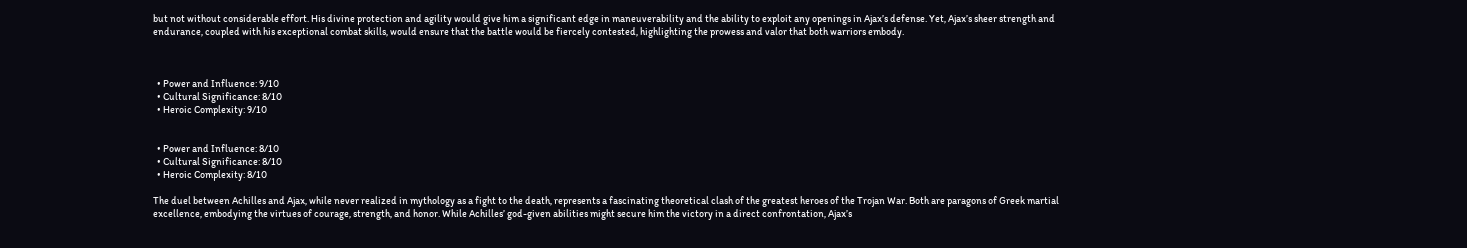but not without considerable effort. His divine protection and agility would give him a significant edge in maneuverability and the ability to exploit any openings in Ajax’s defense. Yet, Ajax’s sheer strength and endurance, coupled with his exceptional combat skills, would ensure that the battle would be fiercely contested, highlighting the prowess and valor that both warriors embody.



  • Power and Influence: 9/10
  • Cultural Significance: 8/10
  • Heroic Complexity: 9/10


  • Power and Influence: 8/10
  • Cultural Significance: 8/10
  • Heroic Complexity: 8/10

The duel between Achilles and Ajax, while never realized in mythology as a fight to the death, represents a fascinating theoretical clash of the greatest heroes of the Trojan War. Both are paragons of Greek martial excellence, embodying the virtues of courage, strength, and honor. While Achilles’ god-given abilities might secure him the victory in a direct confrontation, Ajax’s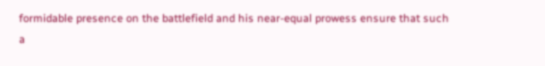formidable presence on the battlefield and his near-equal prowess ensure that such a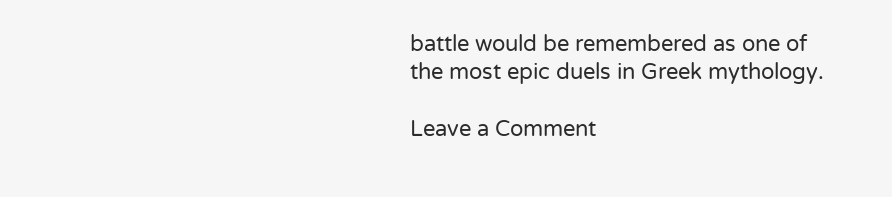battle would be remembered as one of the most epic duels in Greek mythology.

Leave a Comment